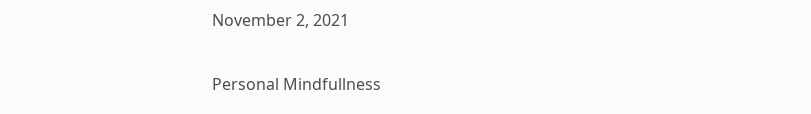November 2, 2021

Personal Mindfullness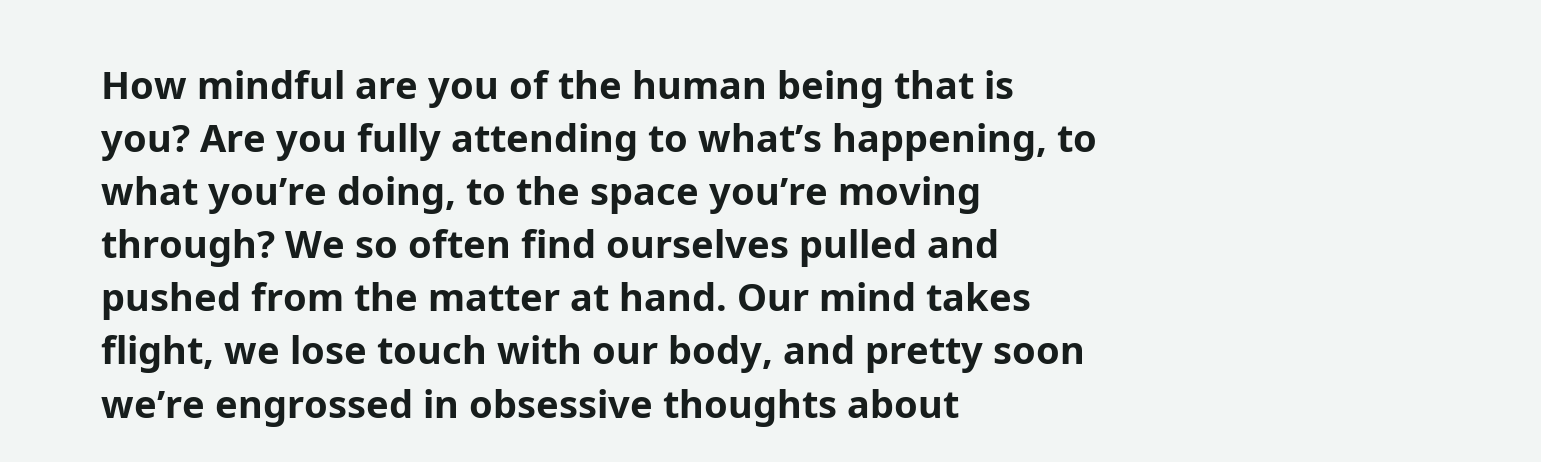How mindful are you of the human being that is you? Are you fully attending to what’s happening, to what you’re doing, to the space you’re moving through? We so often find ourselves pulled and pushed from the matter at hand. Our mind takes flight, we lose touch with our body, and pretty soon we’re engrossed in obsessive thoughts about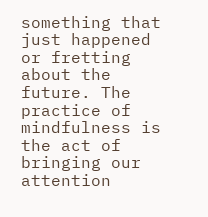something that just happened or fretting about the future. The practice of mindfulness is the act of bringing our attention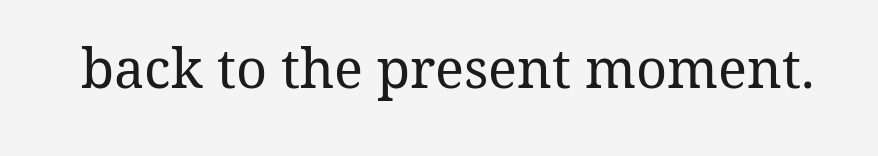back to the present moment.